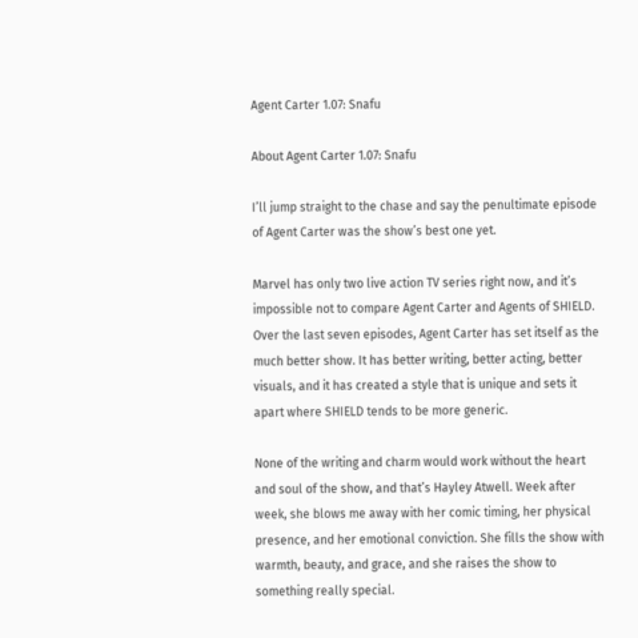Agent Carter 1.07: Snafu

About Agent Carter 1.07: Snafu

I’ll jump straight to the chase and say the penultimate episode of Agent Carter was the show’s best one yet.

Marvel has only two live action TV series right now, and it’s impossible not to compare Agent Carter and Agents of SHIELD. Over the last seven episodes, Agent Carter has set itself as the much better show. It has better writing, better acting, better visuals, and it has created a style that is unique and sets it apart where SHIELD tends to be more generic.

None of the writing and charm would work without the heart and soul of the show, and that’s Hayley Atwell. Week after week, she blows me away with her comic timing, her physical presence, and her emotional conviction. She fills the show with warmth, beauty, and grace, and she raises the show to something really special.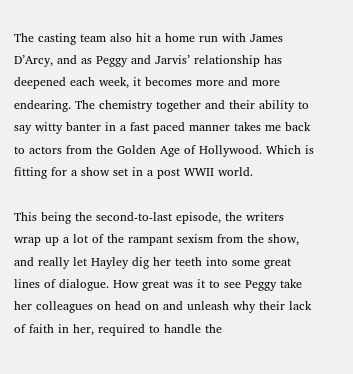The casting team also hit a home run with James D’Arcy, and as Peggy and Jarvis’ relationship has deepened each week, it becomes more and more endearing. The chemistry together and their ability to say witty banter in a fast paced manner takes me back to actors from the Golden Age of Hollywood. Which is fitting for a show set in a post WWII world.

This being the second-to-last episode, the writers wrap up a lot of the rampant sexism from the show, and really let Hayley dig her teeth into some great lines of dialogue. How great was it to see Peggy take her colleagues on head on and unleash why their lack of faith in her, required to handle the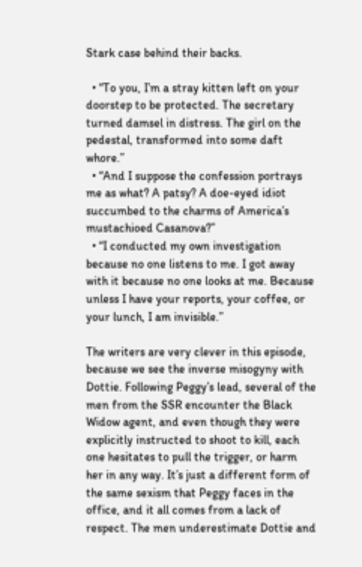Stark case behind their backs.

  • “To you, I’m a stray kitten left on your doorstep to be protected. The secretary turned damsel in distress. The girl on the pedestal, transformed into some daft whore.”
  • “And I suppose the confession portrays me as what? A patsy? A doe-eyed idiot succumbed to the charms of America’s mustachioed Casanova?”
  • “I conducted my own investigation because no one listens to me. I got away with it because no one looks at me. Because unless I have your reports, your coffee, or your lunch, I am invisible.”

The writers are very clever in this episode, because we see the inverse misogyny with Dottie. Following Peggy’s lead, several of the men from the SSR encounter the Black Widow agent, and even though they were explicitly instructed to shoot to kill, each one hesitates to pull the trigger, or harm her in any way. It’s just a different form of the same sexism that Peggy faces in the office, and it all comes from a lack of respect. The men underestimate Dottie and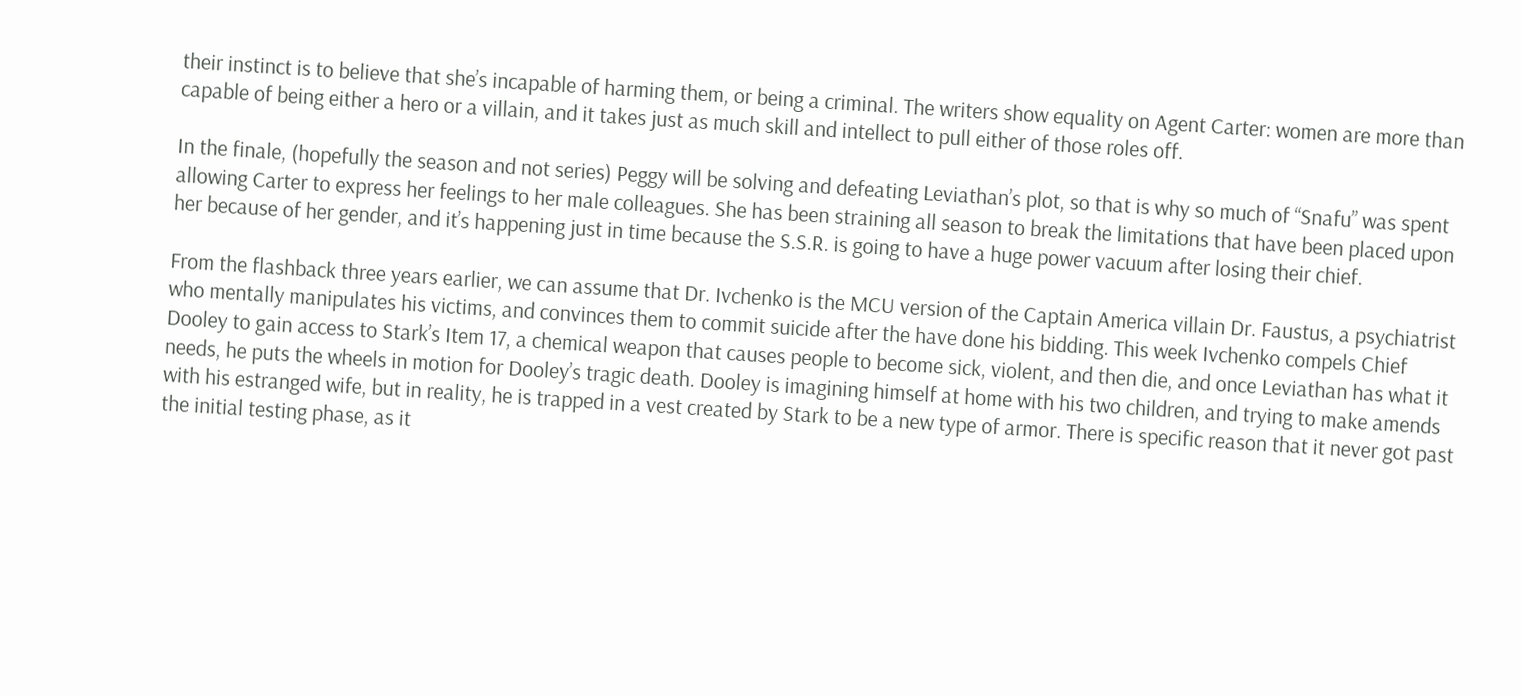their instinct is to believe that she’s incapable of harming them, or being a criminal. The writers show equality on Agent Carter: women are more than capable of being either a hero or a villain, and it takes just as much skill and intellect to pull either of those roles off.

In the finale, (hopefully the season and not series) Peggy will be solving and defeating Leviathan’s plot, so that is why so much of “Snafu” was spent allowing Carter to express her feelings to her male colleagues. She has been straining all season to break the limitations that have been placed upon her because of her gender, and it’s happening just in time because the S.S.R. is going to have a huge power vacuum after losing their chief.

From the flashback three years earlier, we can assume that Dr. Ivchenko is the MCU version of the Captain America villain Dr. Faustus, a psychiatrist who mentally manipulates his victims, and convinces them to commit suicide after the have done his bidding. This week Ivchenko compels Chief Dooley to gain access to Stark’s Item 17, a chemical weapon that causes people to become sick, violent, and then die, and once Leviathan has what it needs, he puts the wheels in motion for Dooley’s tragic death. Dooley is imagining himself at home with his two children, and trying to make amends with his estranged wife, but in reality, he is trapped in a vest created by Stark to be a new type of armor. There is specific reason that it never got past the initial testing phase, as it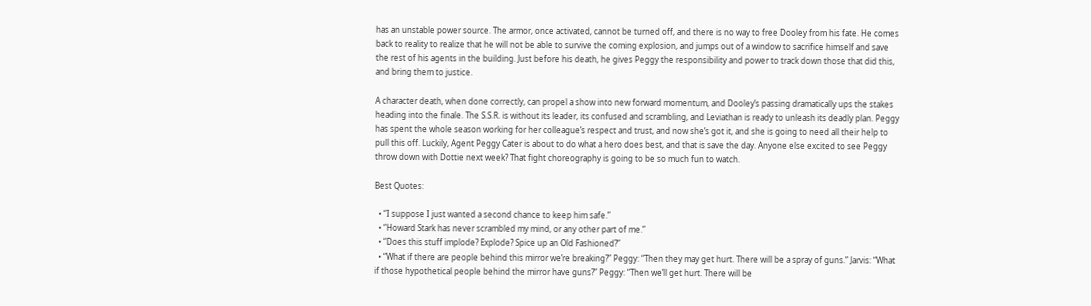has an unstable power source. The armor, once activated, cannot be turned off, and there is no way to free Dooley from his fate. He comes back to reality to realize that he will not be able to survive the coming explosion, and jumps out of a window to sacrifice himself and save the rest of his agents in the building. Just before his death, he gives Peggy the responsibility and power to track down those that did this, and bring them to justice.

A character death, when done correctly, can propel a show into new forward momentum, and Dooley’s passing dramatically ups the stakes heading into the finale. The S.S.R. is without its leader, its confused and scrambling, and Leviathan is ready to unleash its deadly plan. Peggy has spent the whole season working for her colleague’s respect and trust, and now she’s got it, and she is going to need all their help to pull this off. Luckily, Agent Peggy Cater is about to do what a hero does best, and that is save the day. Anyone else excited to see Peggy throw down with Dottie next week? That fight choreography is going to be so much fun to watch.

Best Quotes:

  • “I suppose I just wanted a second chance to keep him safe.”
  • “Howard Stark has never scrambled my mind, or any other part of me.”
  • “Does this stuff implode? Explode? Spice up an Old Fashioned?”
  • “What if there are people behind this mirror we’re breaking?” Peggy: “Then they may get hurt. There will be a spray of guns.” Jarvis: “What if those hypothetical people behind the mirror have guns?” Peggy: “Then we’ll get hurt. There will be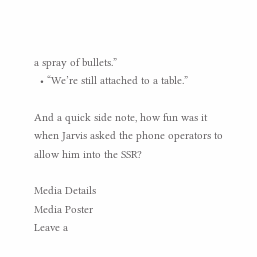a spray of bullets.”
  • “We’re still attached to a table.”

And a quick side note, how fun was it when Jarvis asked the phone operators to allow him into the SSR?

Media Details
Media Poster
Leave a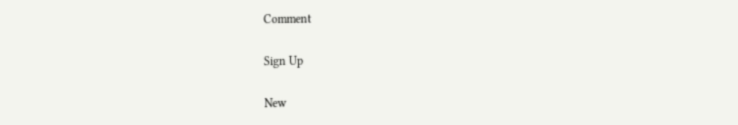Comment

Sign Up

New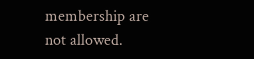membership are not allowed.